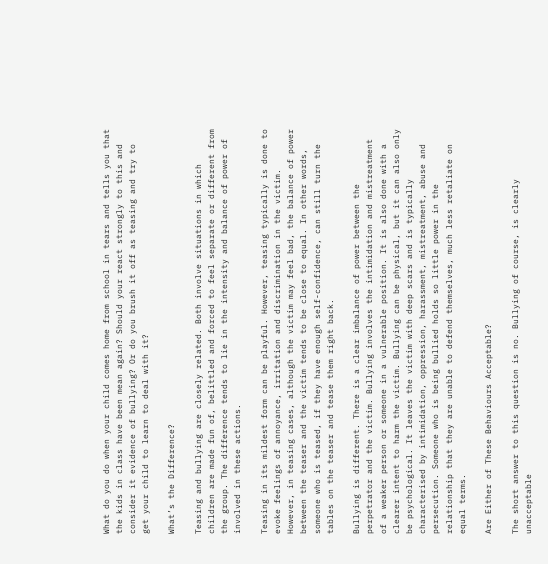What do you do when your child comes home from school in tears and tells you that the kids in class have been mean again? Should your react strongly to this and consider it evidence of bullying? Or do you brush it off as teasing and try to get your child to learn to deal with it?

What’s the Difference?

Teasing and bullying are closely related. Both involve situations in which children are made fun of, belittled and forced to feel separate or different from the group. The difference tends to lie in the intensity and balance of power of involved in these actions.

Teasing in its mildest form can be playful. However, teasing typically is done to evoke feelings of annoyance, irritation and discrimination in the victim. However, in teasing cases, although the victim may feel bad, the balance of power between the teaser and the victim tends to be close to equal. In other words, someone who is teased, if they have enough self-confidence, can still turn the tables on the teaser and tease them right back.

Bullying is different. There is a clear imbalance of power between the perpetrator and the victim. Bullying involves the intimidation and mistreatment of a weaker person or someone in a vulnerable position. It is also done with a clearer intent to harm the victim. Bullying can be physical, but it can also only be psychological. It leaves the victim with deep scars and is typically characterised by intimidation, oppression, harassment, mistreatment, abuse and persecution. Someone who is being bullied holds so little power in the relationship that they are unable to defend themselves, much less retaliate on equal terms.

Are Either of These Behaviours Acceptable?

The short answer to this question is no. Bullying of course, is clearly unacceptable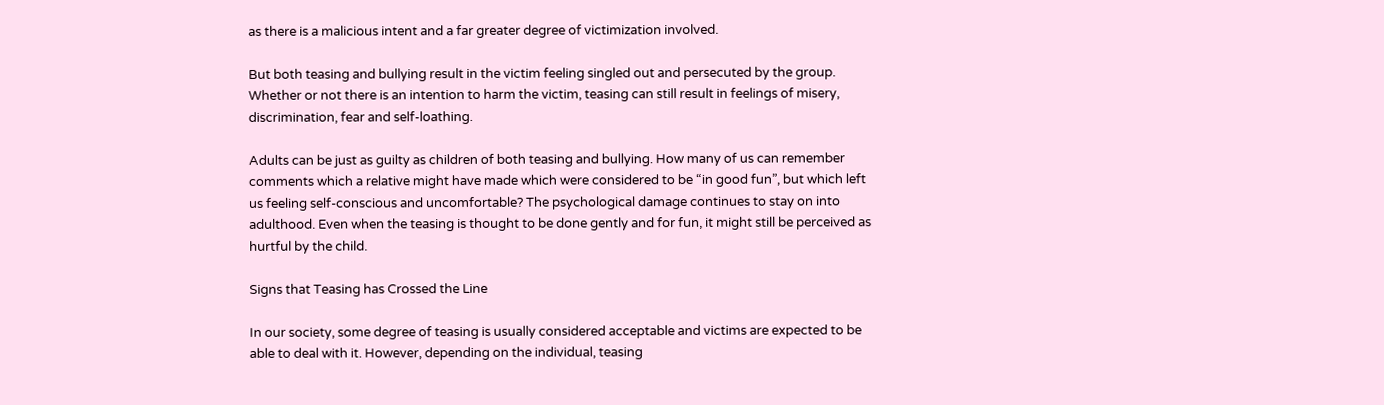as there is a malicious intent and a far greater degree of victimization involved.

But both teasing and bullying result in the victim feeling singled out and persecuted by the group. Whether or not there is an intention to harm the victim, teasing can still result in feelings of misery, discrimination, fear and self-loathing.

Adults can be just as guilty as children of both teasing and bullying. How many of us can remember comments which a relative might have made which were considered to be “in good fun”, but which left us feeling self-conscious and uncomfortable? The psychological damage continues to stay on into adulthood. Even when the teasing is thought to be done gently and for fun, it might still be perceived as hurtful by the child.

Signs that Teasing has Crossed the Line

In our society, some degree of teasing is usually considered acceptable and victims are expected to be able to deal with it. However, depending on the individual, teasing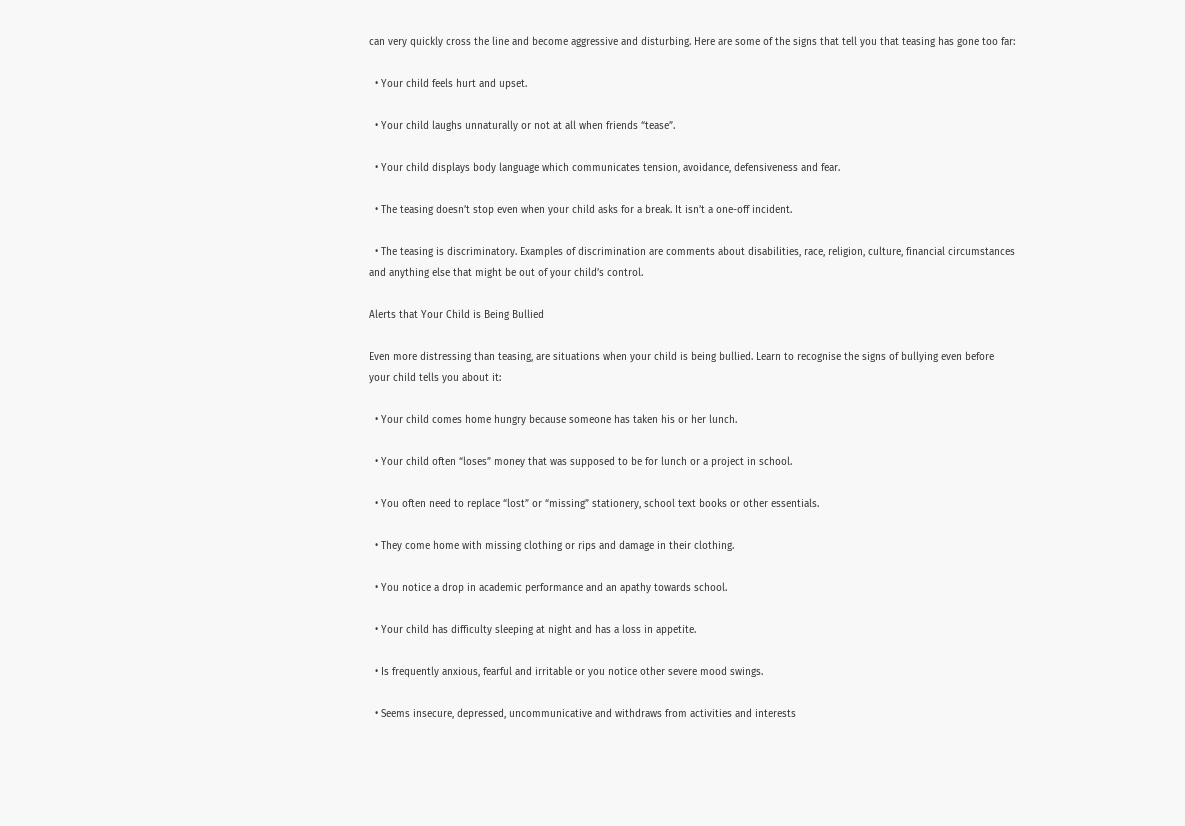can very quickly cross the line and become aggressive and disturbing. Here are some of the signs that tell you that teasing has gone too far:

  • Your child feels hurt and upset.

  • Your child laughs unnaturally or not at all when friends “tease”.

  • Your child displays body language which communicates tension, avoidance, defensiveness and fear.

  • The teasing doesn’t stop even when your child asks for a break. It isn’t a one-off incident.

  • The teasing is discriminatory. Examples of discrimination are comments about disabilities, race, religion, culture, financial circumstances and anything else that might be out of your child’s control.

Alerts that Your Child is Being Bullied

Even more distressing than teasing, are situations when your child is being bullied. Learn to recognise the signs of bullying even before your child tells you about it:

  • Your child comes home hungry because someone has taken his or her lunch.

  • Your child often “loses” money that was supposed to be for lunch or a project in school.

  • You often need to replace “lost” or “missing” stationery, school text books or other essentials.

  • They come home with missing clothing or rips and damage in their clothing.

  • You notice a drop in academic performance and an apathy towards school.

  • Your child has difficulty sleeping at night and has a loss in appetite.

  • Is frequently anxious, fearful and irritable or you notice other severe mood swings.

  • Seems insecure, depressed, uncommunicative and withdraws from activities and interests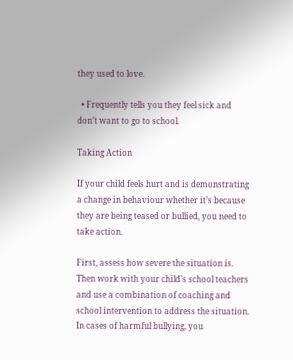they used to love.

  • Frequently tells you they feel sick and don’t want to go to school.

Taking Action

If your child feels hurt and is demonstrating a change in behaviour whether it’s because they are being teased or bullied, you need to take action.

First, assess how severe the situation is. Then work with your child’s school teachers and use a combination of coaching and school intervention to address the situation. In cases of harmful bullying, you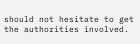should not hesitate to get the authorities involved.